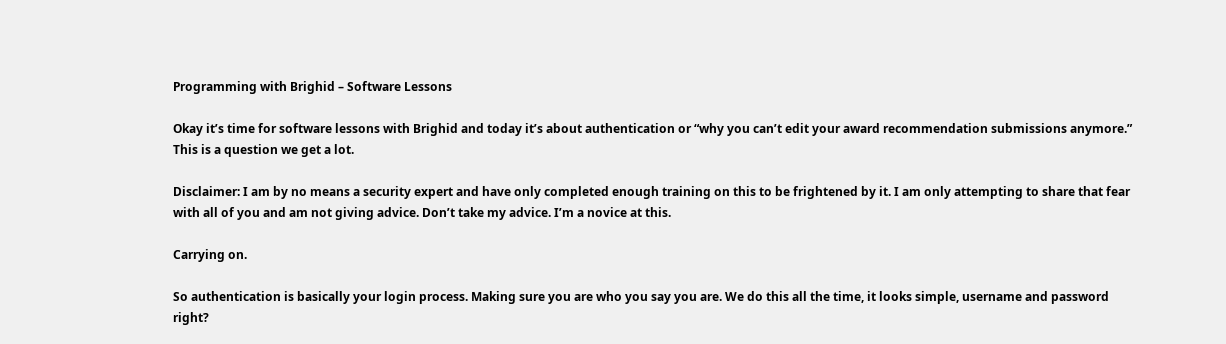Programming with Brighid – Software Lessons

Okay it’s time for software lessons with Brighid and today it’s about authentication or “why you can’t edit your award recommendation submissions anymore.” This is a question we get a lot.

Disclaimer: I am by no means a security expert and have only completed enough training on this to be frightened by it. I am only attempting to share that fear with all of you and am not giving advice. Don’t take my advice. I’m a novice at this.

Carrying on.

So authentication is basically your login process. Making sure you are who you say you are. We do this all the time, it looks simple, username and password right?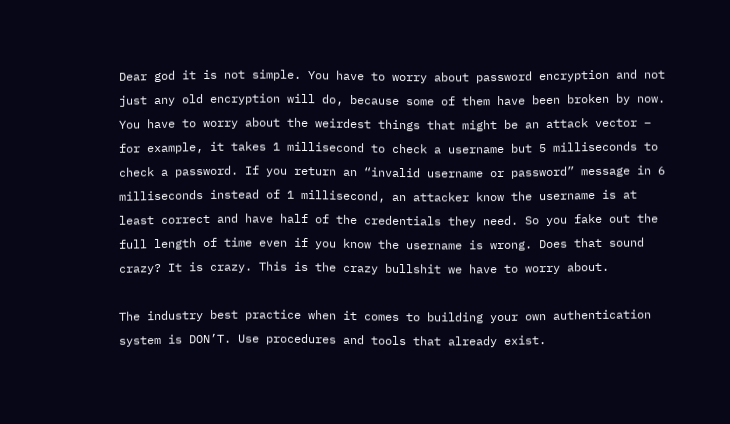Dear god it is not simple. You have to worry about password encryption and not just any old encryption will do, because some of them have been broken by now. You have to worry about the weirdest things that might be an attack vector – for example, it takes 1 millisecond to check a username but 5 milliseconds to check a password. If you return an “invalid username or password” message in 6 milliseconds instead of 1 millisecond, an attacker know the username is at least correct and have half of the credentials they need. So you fake out the full length of time even if you know the username is wrong. Does that sound crazy? It is crazy. This is the crazy bullshit we have to worry about.

The industry best practice when it comes to building your own authentication system is DON’T. Use procedures and tools that already exist.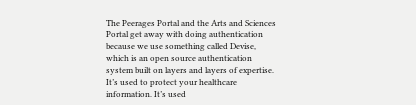The Peerages Portal and the Arts and Sciences Portal get away with doing authentication because we use something called Devise, which is an open source authentication system built on layers and layers of expertise. It’s used to protect your healthcare information. It’s used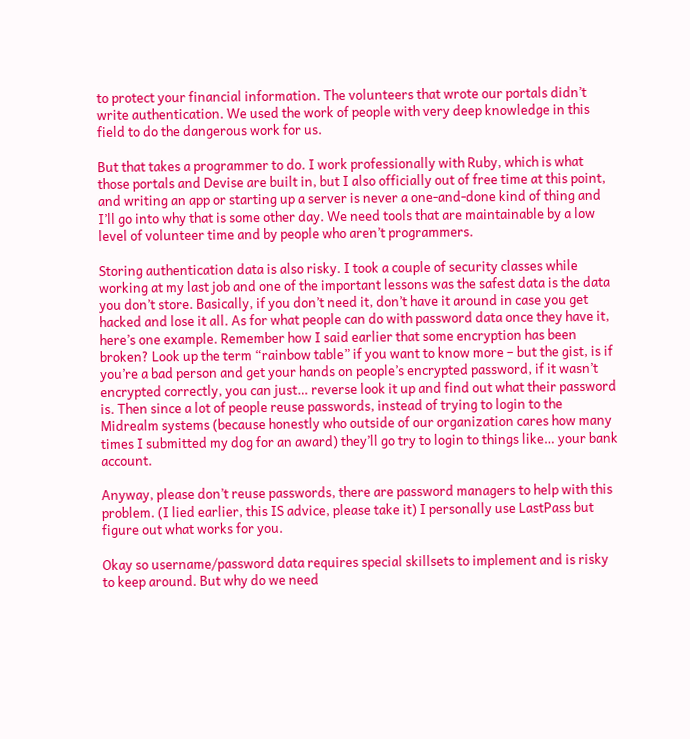to protect your financial information. The volunteers that wrote our portals didn’t write authentication. We used the work of people with very deep knowledge in this field to do the dangerous work for us.

But that takes a programmer to do. I work professionally with Ruby, which is what those portals and Devise are built in, but I also officially out of free time at this point, and writing an app or starting up a server is never a one-and-done kind of thing and I’ll go into why that is some other day. We need tools that are maintainable by a low level of volunteer time and by people who aren’t programmers.

Storing authentication data is also risky. I took a couple of security classes while working at my last job and one of the important lessons was the safest data is the data you don’t store. Basically, if you don’t need it, don’t have it around in case you get hacked and lose it all. As for what people can do with password data once they have it, here’s one example. Remember how I said earlier that some encryption has been broken? Look up the term “rainbow table” if you want to know more – but the gist, is if you’re a bad person and get your hands on people’s encrypted password, if it wasn’t encrypted correctly, you can just… reverse look it up and find out what their password is. Then since a lot of people reuse passwords, instead of trying to login to the Midrealm systems (because honestly who outside of our organization cares how many times I submitted my dog for an award) they’ll go try to login to things like… your bank account.

Anyway, please don’t reuse passwords, there are password managers to help with this problem. (I lied earlier, this IS advice, please take it) I personally use LastPass but figure out what works for you.

Okay so username/password data requires special skillsets to implement and is risky to keep around. But why do we need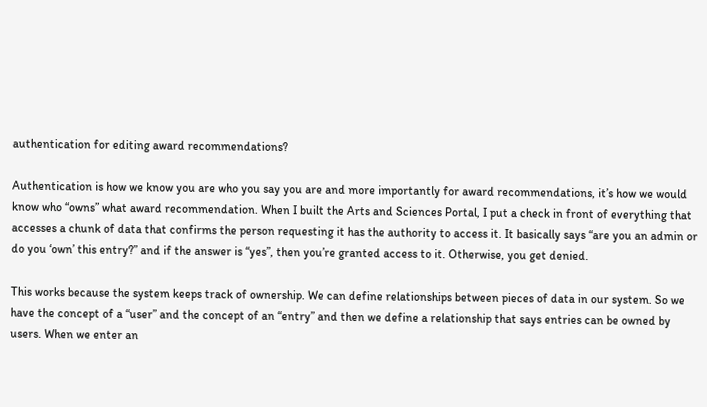authentication for editing award recommendations?

Authentication is how we know you are who you say you are and more importantly for award recommendations, it’s how we would know who “owns” what award recommendation. When I built the Arts and Sciences Portal, I put a check in front of everything that accesses a chunk of data that confirms the person requesting it has the authority to access it. It basically says “are you an admin or do you ‘own’ this entry?” and if the answer is “yes”, then you’re granted access to it. Otherwise, you get denied.

This works because the system keeps track of ownership. We can define relationships between pieces of data in our system. So we have the concept of a “user” and the concept of an “entry” and then we define a relationship that says entries can be owned by users. When we enter an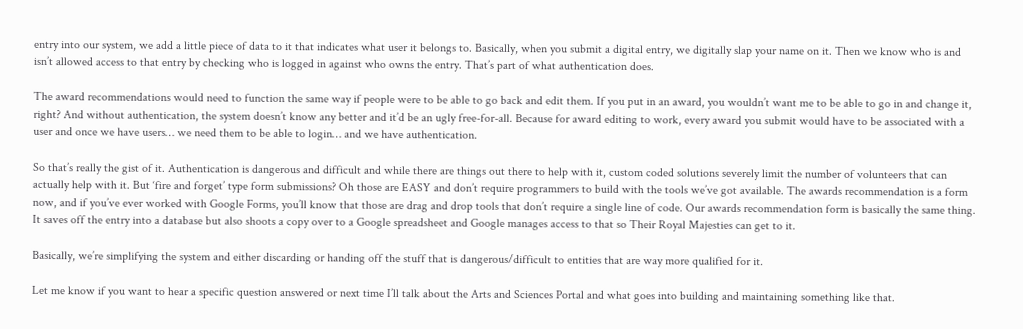entry into our system, we add a little piece of data to it that indicates what user it belongs to. Basically, when you submit a digital entry, we digitally slap your name on it. Then we know who is and isn’t allowed access to that entry by checking who is logged in against who owns the entry. That’s part of what authentication does.

The award recommendations would need to function the same way if people were to be able to go back and edit them. If you put in an award, you wouldn’t want me to be able to go in and change it, right? And without authentication, the system doesn’t know any better and it’d be an ugly free-for-all. Because for award editing to work, every award you submit would have to be associated with a user and once we have users… we need them to be able to login… and we have authentication.

So that’s really the gist of it. Authentication is dangerous and difficult and while there are things out there to help with it, custom coded solutions severely limit the number of volunteers that can actually help with it. But ‘fire and forget’ type form submissions? Oh those are EASY and don’t require programmers to build with the tools we’ve got available. The awards recommendation is a form now, and if you’ve ever worked with Google Forms, you’ll know that those are drag and drop tools that don’t require a single line of code. Our awards recommendation form is basically the same thing. It saves off the entry into a database but also shoots a copy over to a Google spreadsheet and Google manages access to that so Their Royal Majesties can get to it.

Basically, we’re simplifying the system and either discarding or handing off the stuff that is dangerous/difficult to entities that are way more qualified for it.

Let me know if you want to hear a specific question answered or next time I’ll talk about the Arts and Sciences Portal and what goes into building and maintaining something like that.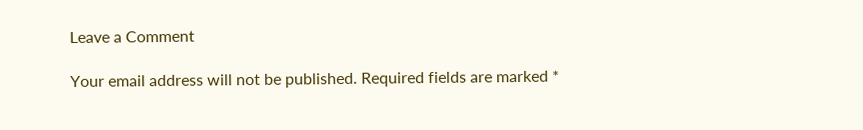Leave a Comment

Your email address will not be published. Required fields are marked *